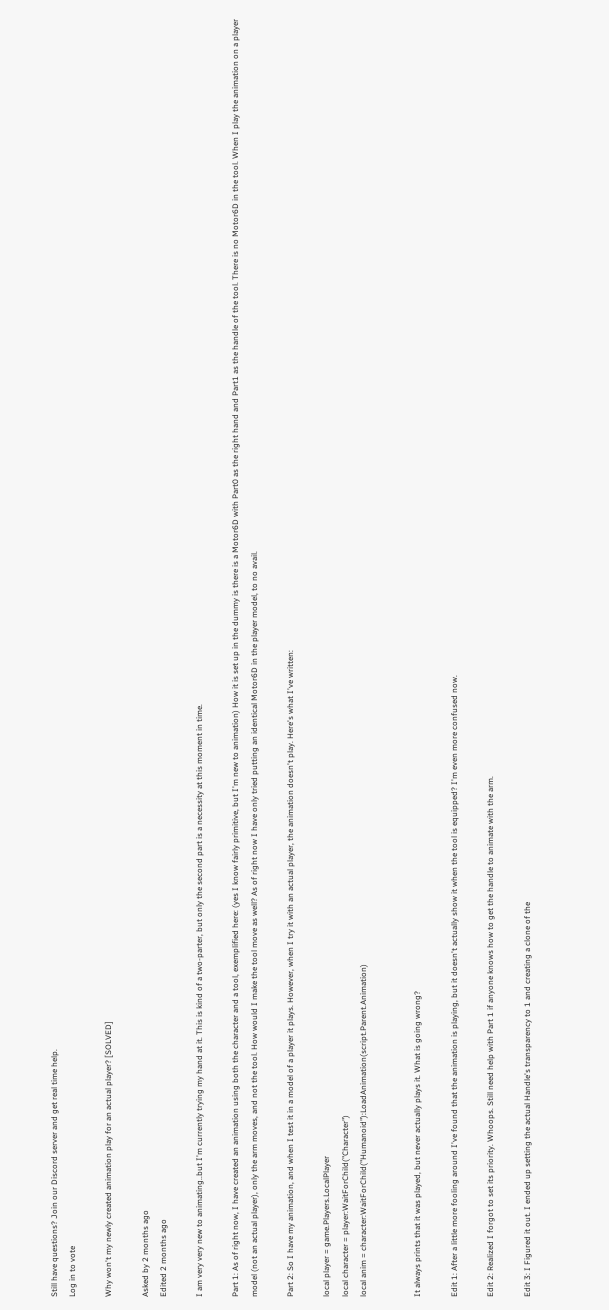Still have questions? Join our Discord server and get real time help.
Log in to vote

Why won't my newly created animation play for an actual player? [SOLVED]

Asked by 2 months ago
Edited 2 months ago

I am very very new to animating..but I'm currently trying my hand at it. This is kind of a two-parter, but only the second part is a necessity at this moment in time.

Part 1: As of right now, I have created an animation using both the character and a tool, exemplified here: (yes I know fairly primitive, but I'm new to animation) How it is set up in the dummy is there is a Motor6D with Part0 as the right hand and Part1 as the handle of the tool. There is no Motor6D in the tool. When I play the animation on a player model (not an actual player), only the arm moves, and not the tool. How would I make the tool move as well? As of right now I have only tried putting an identical Motor6D in the player model, to no avail.

Part 2: So I have my animation, and when I test it in a model of a player it plays. However, when I try it with an actual player, the animation doesn't play. Here's what I've written:

local player = game.Players.LocalPlayer
local character = player:WaitForChild("Character")
local anim = character:WaitForChild("Humanoid"):LoadAnimation(script.Parent.Animation)


It always prints that it was played, but never actually plays it. What is going wrong?

Edit 1: After a little more fooling around I've found that the animation is playing, but it doesn't actually show it when the tool is equipped? I'm even more confused now.

Edit 2: Realized I forgot to set its priority. Whoops. Still need help with Part 1 if anyone knows how to get the handle to animate with the arm.

Edit 3: I Figured it out. I ended up setting the actual Handle's transparency to 1 and creating a clone of the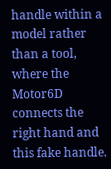handle within a model rather than a tool, where the Motor6D connects the right hand and this fake handle.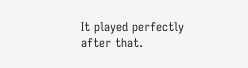It played perfectly after that.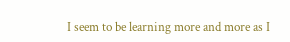I seem to be learning more and more as I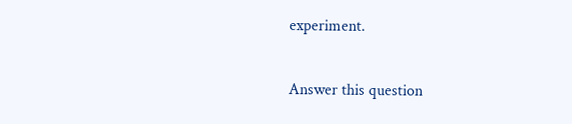experiment.

Answer this question